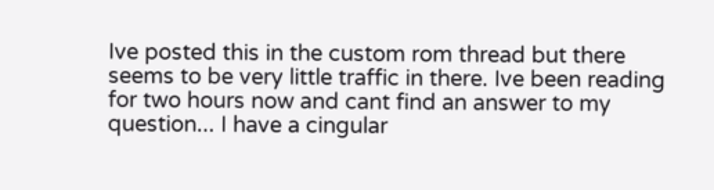Ive posted this in the custom rom thread but there seems to be very little traffic in there. Ive been reading for two hours now and cant find an answer to my question... I have a cingular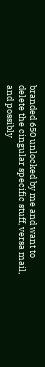branded 650 unlocked by me and want to delete the cingular specific stuff, versa mail, and possibly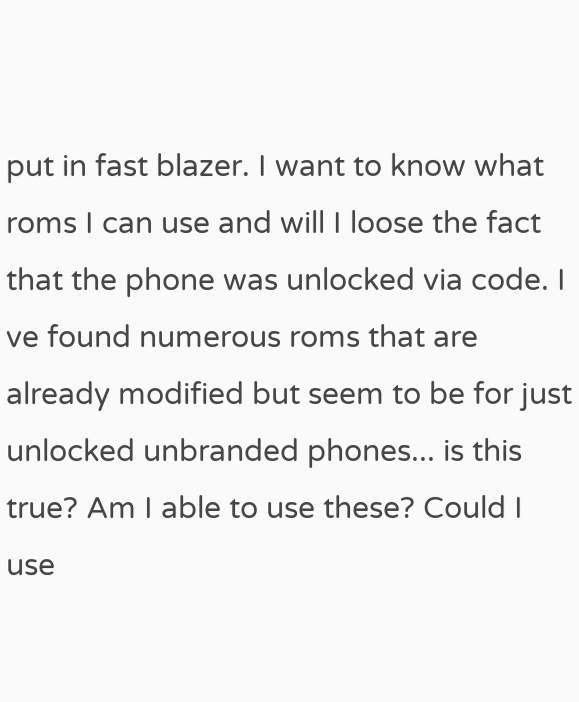put in fast blazer. I want to know what roms I can use and will I loose the fact that the phone was unlocked via code. I ve found numerous roms that are already modified but seem to be for just unlocked unbranded phones... is this true? Am I able to use these? Could I use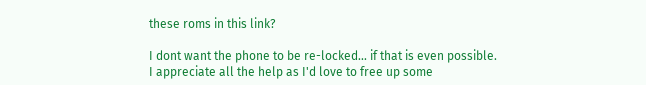these roms in this link?

I dont want the phone to be re-locked... if that is even possible.
I appreciate all the help as I'd love to free up some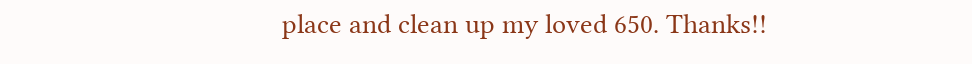place and clean up my loved 650. Thanks!!